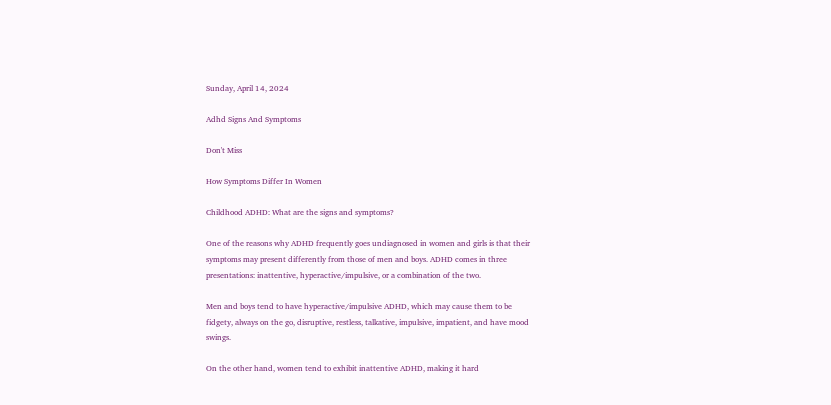Sunday, April 14, 2024

Adhd Signs And Symptoms

Don't Miss

How Symptoms Differ In Women

Childhood ADHD: What are the signs and symptoms?

One of the reasons why ADHD frequently goes undiagnosed in women and girls is that their symptoms may present differently from those of men and boys. ADHD comes in three presentations: inattentive, hyperactive/impulsive, or a combination of the two.

Men and boys tend to have hyperactive/impulsive ADHD, which may cause them to be fidgety, always on the go, disruptive, restless, talkative, impulsive, impatient, and have mood swings.

On the other hand, women tend to exhibit inattentive ADHD, making it hard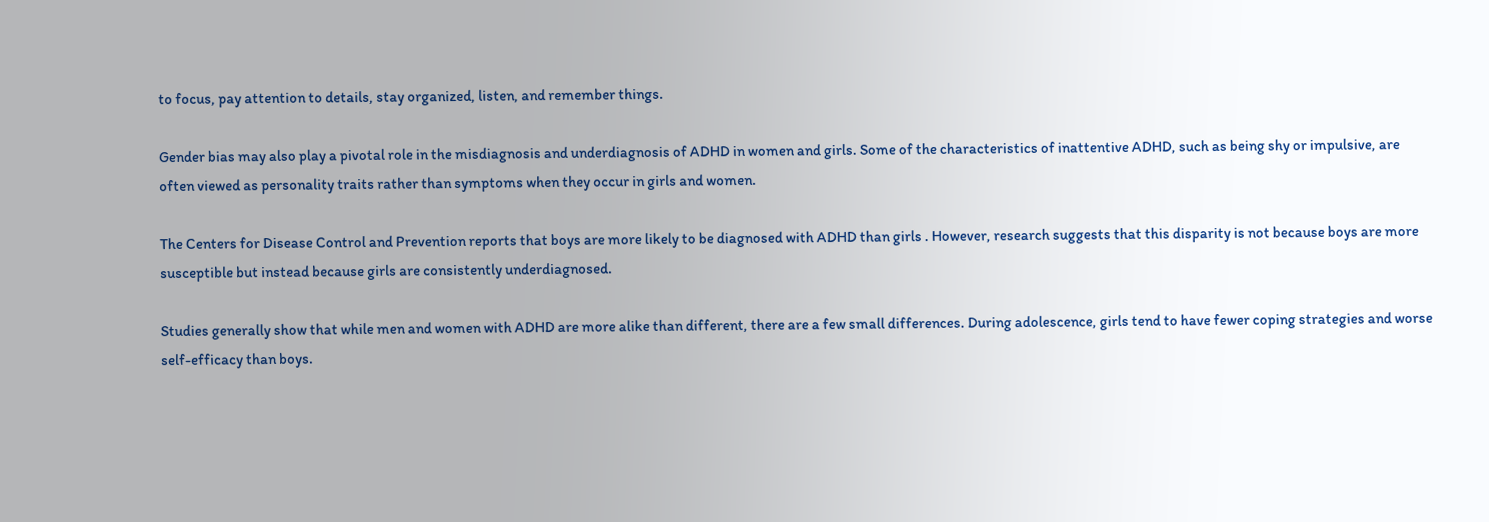to focus, pay attention to details, stay organized, listen, and remember things.

Gender bias may also play a pivotal role in the misdiagnosis and underdiagnosis of ADHD in women and girls. Some of the characteristics of inattentive ADHD, such as being shy or impulsive, are often viewed as personality traits rather than symptoms when they occur in girls and women.

The Centers for Disease Control and Prevention reports that boys are more likely to be diagnosed with ADHD than girls . However, research suggests that this disparity is not because boys are more susceptible but instead because girls are consistently underdiagnosed.

Studies generally show that while men and women with ADHD are more alike than different, there are a few small differences. During adolescence, girls tend to have fewer coping strategies and worse self-efficacy than boys.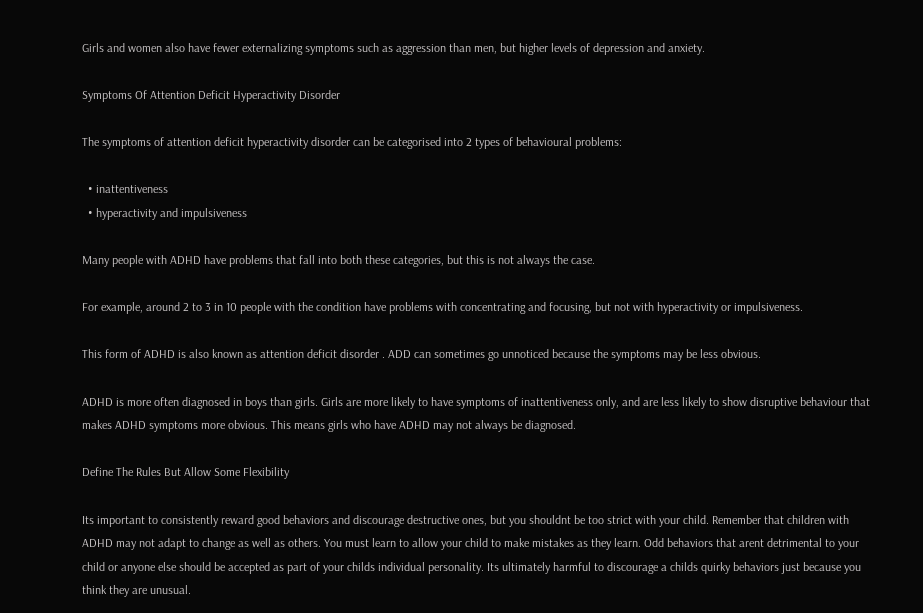Girls and women also have fewer externalizing symptoms such as aggression than men, but higher levels of depression and anxiety.

Symptoms Of Attention Deficit Hyperactivity Disorder

The symptoms of attention deficit hyperactivity disorder can be categorised into 2 types of behavioural problems:

  • inattentiveness
  • hyperactivity and impulsiveness

Many people with ADHD have problems that fall into both these categories, but this is not always the case.

For example, around 2 to 3 in 10 people with the condition have problems with concentrating and focusing, but not with hyperactivity or impulsiveness.

This form of ADHD is also known as attention deficit disorder . ADD can sometimes go unnoticed because the symptoms may be less obvious.

ADHD is more often diagnosed in boys than girls. Girls are more likely to have symptoms of inattentiveness only, and are less likely to show disruptive behaviour that makes ADHD symptoms more obvious. This means girls who have ADHD may not always be diagnosed.

Define The Rules But Allow Some Flexibility

Its important to consistently reward good behaviors and discourage destructive ones, but you shouldnt be too strict with your child. Remember that children with ADHD may not adapt to change as well as others. You must learn to allow your child to make mistakes as they learn. Odd behaviors that arent detrimental to your child or anyone else should be accepted as part of your childs individual personality. Its ultimately harmful to discourage a childs quirky behaviors just because you think they are unusual.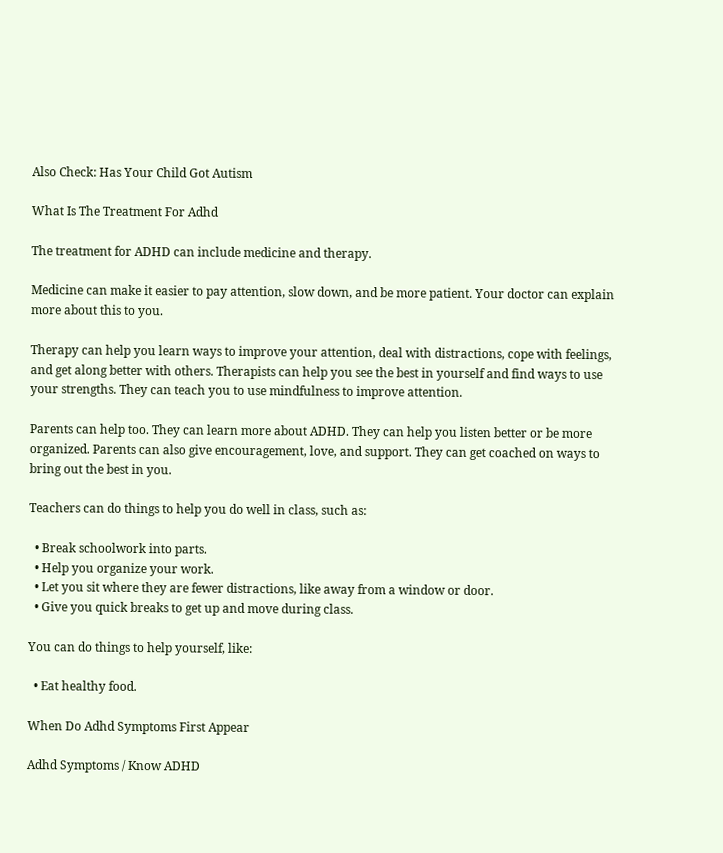Also Check: Has Your Child Got Autism

What Is The Treatment For Adhd

The treatment for ADHD can include medicine and therapy.

Medicine can make it easier to pay attention, slow down, and be more patient. Your doctor can explain more about this to you.

Therapy can help you learn ways to improve your attention, deal with distractions, cope with feelings, and get along better with others. Therapists can help you see the best in yourself and find ways to use your strengths. They can teach you to use mindfulness to improve attention.

Parents can help too. They can learn more about ADHD. They can help you listen better or be more organized. Parents can also give encouragement, love, and support. They can get coached on ways to bring out the best in you.

Teachers can do things to help you do well in class, such as:

  • Break schoolwork into parts.
  • Help you organize your work.
  • Let you sit where they are fewer distractions, like away from a window or door.
  • Give you quick breaks to get up and move during class.

You can do things to help yourself, like:

  • Eat healthy food.

When Do Adhd Symptoms First Appear

Adhd Symptoms / Know ADHD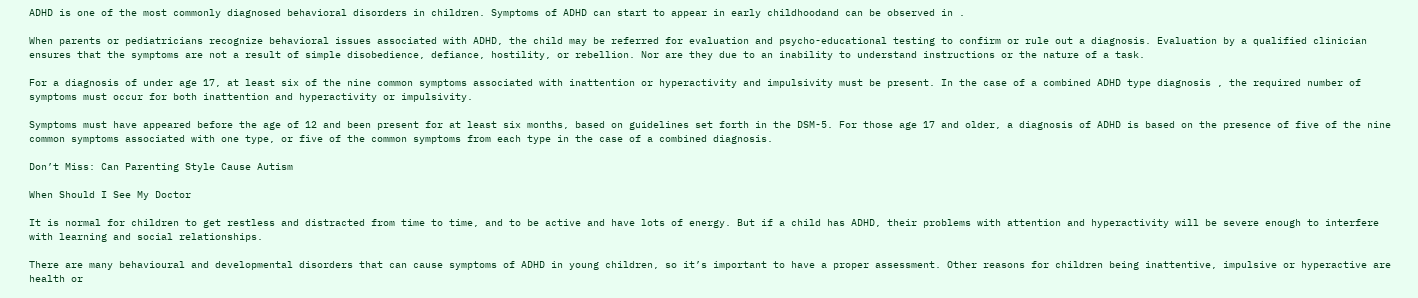ADHD is one of the most commonly diagnosed behavioral disorders in children. Symptoms of ADHD can start to appear in early childhoodand can be observed in .

When parents or pediatricians recognize behavioral issues associated with ADHD, the child may be referred for evaluation and psycho-educational testing to confirm or rule out a diagnosis. Evaluation by a qualified clinician ensures that the symptoms are not a result of simple disobedience, defiance, hostility, or rebellion. Nor are they due to an inability to understand instructions or the nature of a task.

For a diagnosis of under age 17, at least six of the nine common symptoms associated with inattention or hyperactivity and impulsivity must be present. In the case of a combined ADHD type diagnosis , the required number of symptoms must occur for both inattention and hyperactivity or impulsivity.

Symptoms must have appeared before the age of 12 and been present for at least six months, based on guidelines set forth in the DSM-5. For those age 17 and older, a diagnosis of ADHD is based on the presence of five of the nine common symptoms associated with one type, or five of the common symptoms from each type in the case of a combined diagnosis.

Don’t Miss: Can Parenting Style Cause Autism

When Should I See My Doctor

It is normal for children to get restless and distracted from time to time, and to be active and have lots of energy. But if a child has ADHD, their problems with attention and hyperactivity will be severe enough to interfere with learning and social relationships.

There are many behavioural and developmental disorders that can cause symptoms of ADHD in young children, so it’s important to have a proper assessment. Other reasons for children being inattentive, impulsive or hyperactive are health or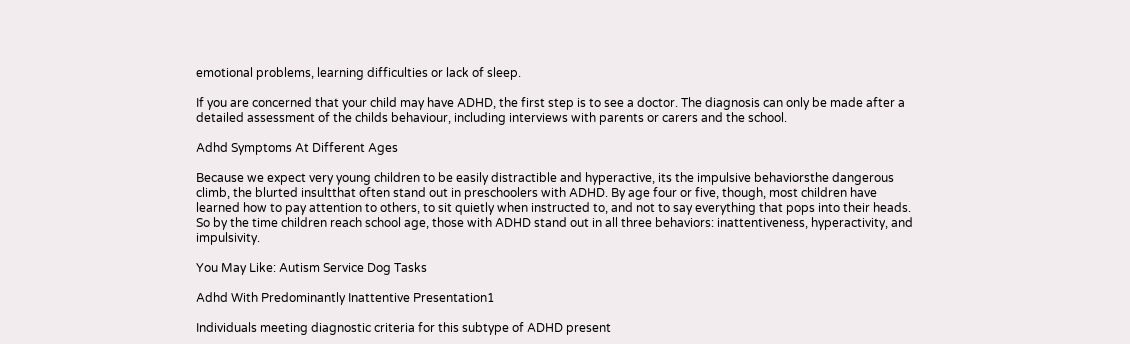emotional problems, learning difficulties or lack of sleep.

If you are concerned that your child may have ADHD, the first step is to see a doctor. The diagnosis can only be made after a detailed assessment of the childs behaviour, including interviews with parents or carers and the school.

Adhd Symptoms At Different Ages

Because we expect very young children to be easily distractible and hyperactive, its the impulsive behaviorsthe dangerous climb, the blurted insultthat often stand out in preschoolers with ADHD. By age four or five, though, most children have learned how to pay attention to others, to sit quietly when instructed to, and not to say everything that pops into their heads. So by the time children reach school age, those with ADHD stand out in all three behaviors: inattentiveness, hyperactivity, and impulsivity.

You May Like: Autism Service Dog Tasks

Adhd With Predominantly Inattentive Presentation1

Individuals meeting diagnostic criteria for this subtype of ADHD present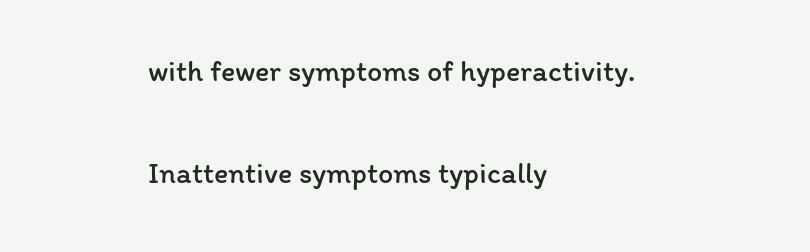with fewer symptoms of hyperactivity.

Inattentive symptoms typically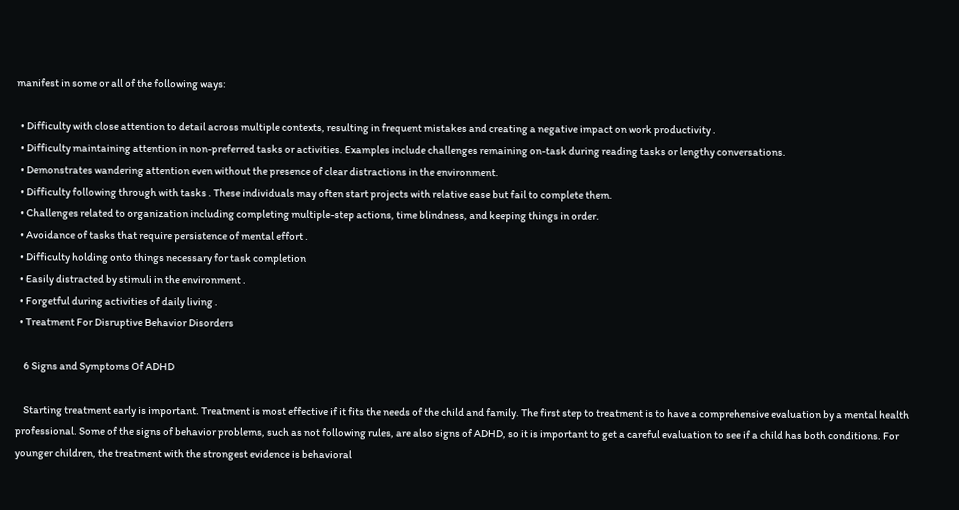manifest in some or all of the following ways:

  • Difficulty with close attention to detail across multiple contexts, resulting in frequent mistakes and creating a negative impact on work productivity .
  • Difficulty maintaining attention in non-preferred tasks or activities. Examples include challenges remaining on-task during reading tasks or lengthy conversations.
  • Demonstrates wandering attention even without the presence of clear distractions in the environment.
  • Difficulty following through with tasks . These individuals may often start projects with relative ease but fail to complete them.
  • Challenges related to organization including completing multiple-step actions, time blindness, and keeping things in order.
  • Avoidance of tasks that require persistence of mental effort .
  • Difficulty holding onto things necessary for task completion
  • Easily distracted by stimuli in the environment .
  • Forgetful during activities of daily living .
  • Treatment For Disruptive Behavior Disorders

    6 Signs and Symptoms Of ADHD

    Starting treatment early is important. Treatment is most effective if it fits the needs of the child and family. The first step to treatment is to have a comprehensive evaluation by a mental health professional. Some of the signs of behavior problems, such as not following rules, are also signs of ADHD, so it is important to get a careful evaluation to see if a child has both conditions. For younger children, the treatment with the strongest evidence is behavioral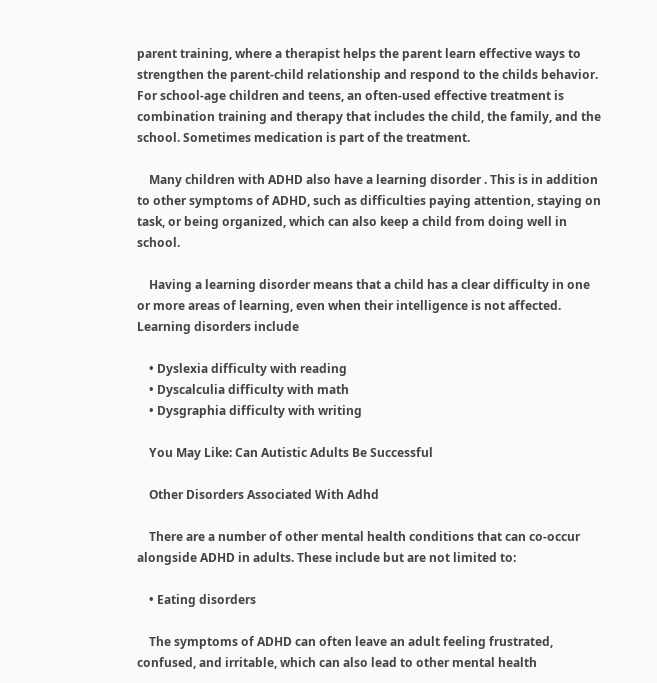parent training, where a therapist helps the parent learn effective ways to strengthen the parent-child relationship and respond to the childs behavior. For school-age children and teens, an often-used effective treatment is combination training and therapy that includes the child, the family, and the school. Sometimes medication is part of the treatment.

    Many children with ADHD also have a learning disorder . This is in addition to other symptoms of ADHD, such as difficulties paying attention, staying on task, or being organized, which can also keep a child from doing well in school.

    Having a learning disorder means that a child has a clear difficulty in one or more areas of learning, even when their intelligence is not affected. Learning disorders include

    • Dyslexia difficulty with reading
    • Dyscalculia difficulty with math
    • Dysgraphia difficulty with writing

    You May Like: Can Autistic Adults Be Successful

    Other Disorders Associated With Adhd

    There are a number of other mental health conditions that can co-occur alongside ADHD in adults. These include but are not limited to:

    • Eating disorders

    The symptoms of ADHD can often leave an adult feeling frustrated, confused, and irritable, which can also lead to other mental health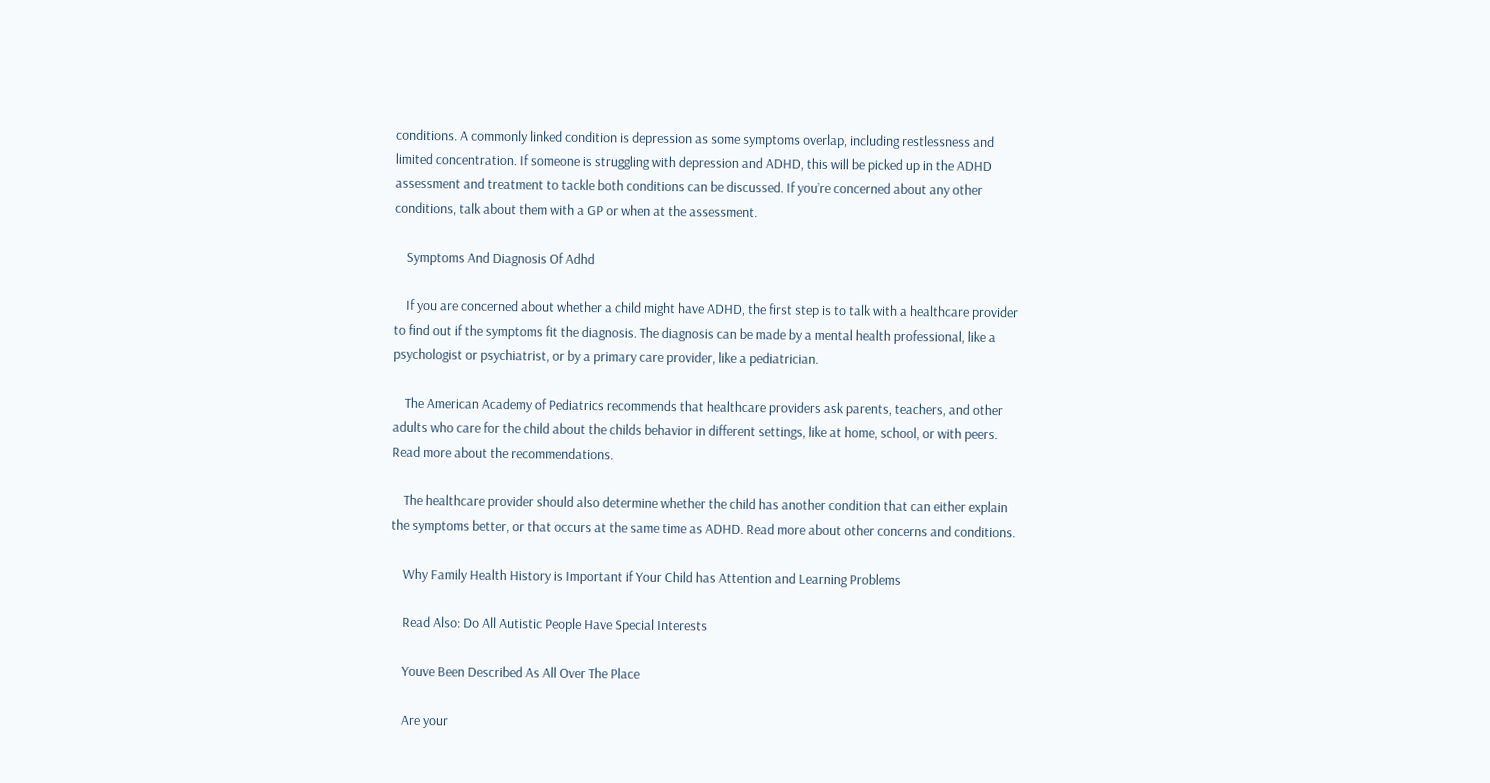conditions. A commonly linked condition is depression as some symptoms overlap, including restlessness and limited concentration. If someone is struggling with depression and ADHD, this will be picked up in the ADHD assessment and treatment to tackle both conditions can be discussed. If you’re concerned about any other conditions, talk about them with a GP or when at the assessment.

    Symptoms And Diagnosis Of Adhd

    If you are concerned about whether a child might have ADHD, the first step is to talk with a healthcare provider to find out if the symptoms fit the diagnosis. The diagnosis can be made by a mental health professional, like a psychologist or psychiatrist, or by a primary care provider, like a pediatrician.

    The American Academy of Pediatrics recommends that healthcare providers ask parents, teachers, and other adults who care for the child about the childs behavior in different settings, like at home, school, or with peers. Read more about the recommendations.

    The healthcare provider should also determine whether the child has another condition that can either explain the symptoms better, or that occurs at the same time as ADHD. Read more about other concerns and conditions.

    Why Family Health History is Important if Your Child has Attention and Learning Problems

    Read Also: Do All Autistic People Have Special Interests

    Youve Been Described As All Over The Place

    Are your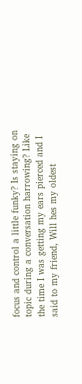focus and control a little funky? Is staying on topic during a conversation harrowing? Like the time I was getting my ears pierced and I said to my friend, Will hes my oldest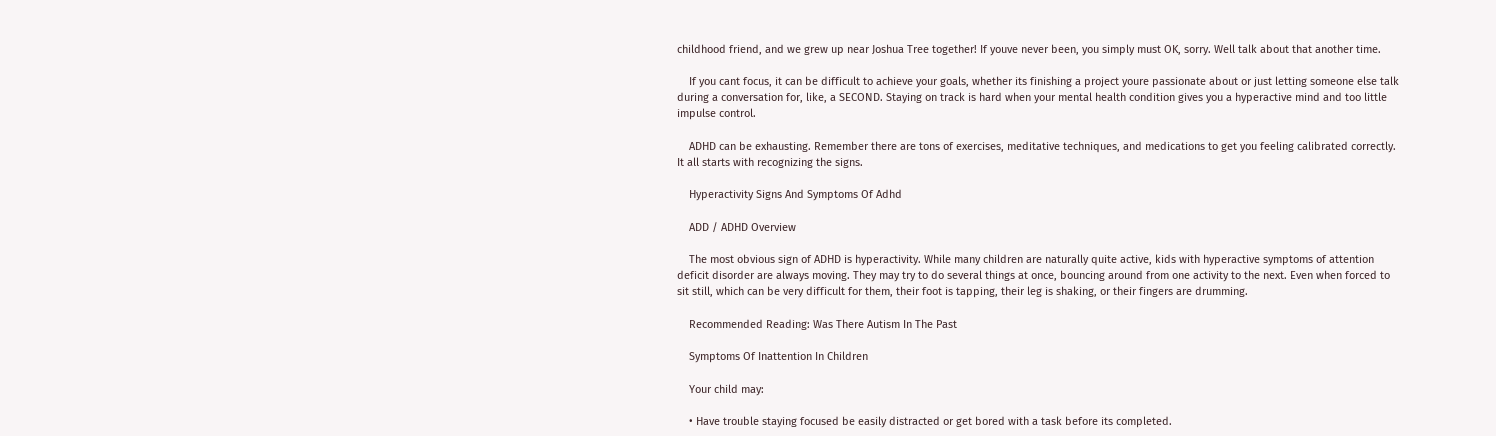childhood friend, and we grew up near Joshua Tree together! If youve never been, you simply must OK, sorry. Well talk about that another time.

    If you cant focus, it can be difficult to achieve your goals, whether its finishing a project youre passionate about or just letting someone else talk during a conversation for, like, a SECOND. Staying on track is hard when your mental health condition gives you a hyperactive mind and too little impulse control.

    ADHD can be exhausting. Remember there are tons of exercises, meditative techniques, and medications to get you feeling calibrated correctly. It all starts with recognizing the signs.

    Hyperactivity Signs And Symptoms Of Adhd

    ADD / ADHD Overview

    The most obvious sign of ADHD is hyperactivity. While many children are naturally quite active, kids with hyperactive symptoms of attention deficit disorder are always moving. They may try to do several things at once, bouncing around from one activity to the next. Even when forced to sit still, which can be very difficult for them, their foot is tapping, their leg is shaking, or their fingers are drumming.

    Recommended Reading: Was There Autism In The Past

    Symptoms Of Inattention In Children

    Your child may:

    • Have trouble staying focused be easily distracted or get bored with a task before its completed.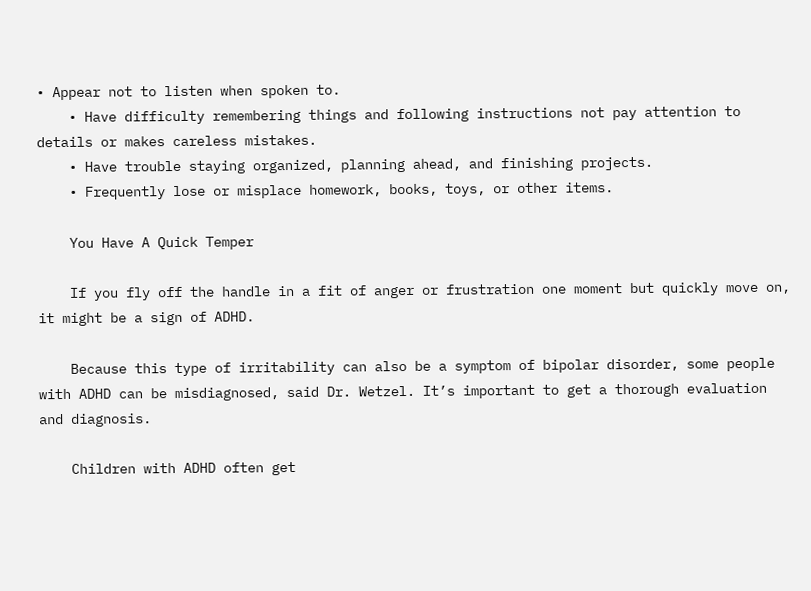• Appear not to listen when spoken to.
    • Have difficulty remembering things and following instructions not pay attention to details or makes careless mistakes.
    • Have trouble staying organized, planning ahead, and finishing projects.
    • Frequently lose or misplace homework, books, toys, or other items.

    You Have A Quick Temper

    If you fly off the handle in a fit of anger or frustration one moment but quickly move on, it might be a sign of ADHD.

    Because this type of irritability can also be a symptom of bipolar disorder, some people with ADHD can be misdiagnosed, said Dr. Wetzel. It’s important to get a thorough evaluation and diagnosis.

    Children with ADHD often get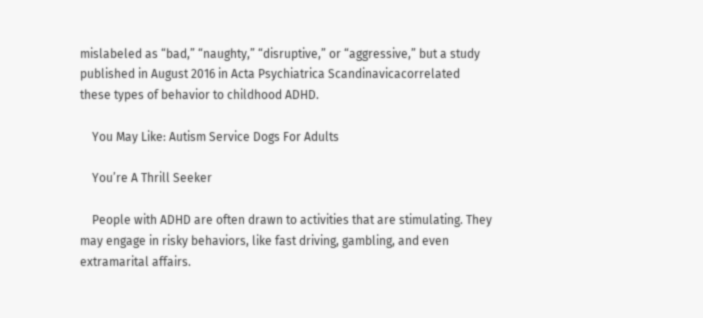mislabeled as “bad,” “naughty,” “disruptive,” or “aggressive,” but a study published in August 2016 in Acta Psychiatrica Scandinavicacorrelated these types of behavior to childhood ADHD.

    You May Like: Autism Service Dogs For Adults

    You’re A Thrill Seeker

    People with ADHD are often drawn to activities that are stimulating. They may engage in risky behaviors, like fast driving, gambling, and even extramarital affairs.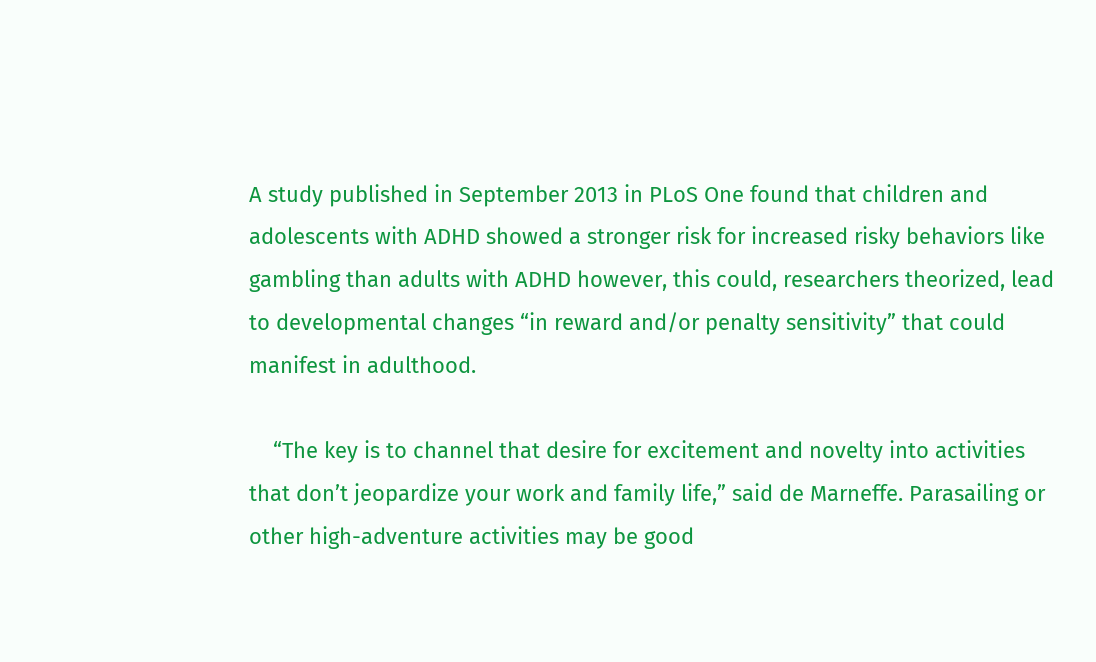A study published in September 2013 in PLoS One found that children and adolescents with ADHD showed a stronger risk for increased risky behaviors like gambling than adults with ADHD however, this could, researchers theorized, lead to developmental changes “in reward and/or penalty sensitivity” that could manifest in adulthood.

    “The key is to channel that desire for excitement and novelty into activities that don’t jeopardize your work and family life,” said de Marneffe. Parasailing or other high-adventure activities may be good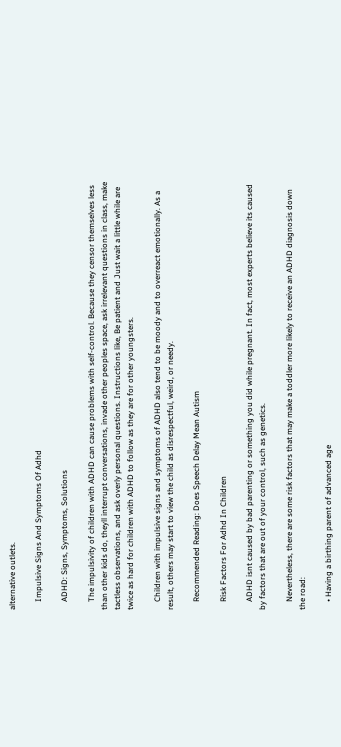alternative outlets.

    Impulsive Signs And Symptoms Of Adhd

    ADHD: Signs, Symptoms, Solutions

    The impulsivity of children with ADHD can cause problems with self-control. Because they censor themselves less than other kids do, theyll interrupt conversations, invade other peoples space, ask irrelevant questions in class, make tactless observations, and ask overly personal questions. Instructions like, Be patient and Just wait a little while are twice as hard for children with ADHD to follow as they are for other youngsters.

    Children with impulsive signs and symptoms of ADHD also tend to be moody and to overreact emotionally. As a result, others may start to view the child as disrespectful, weird, or needy.

    Recommended Reading: Does Speech Delay Mean Autism

    Risk Factors For Adhd In Children

    ADHD isnt caused by bad parenting or something you did while pregnant. In fact, most experts believe its caused by factors that are out of your control, such as genetics.

    Nevertheless, there are some risk factors that may make a toddler more likely to receive an ADHD diagnosis down the road:

    • Having a birthing parent of advanced age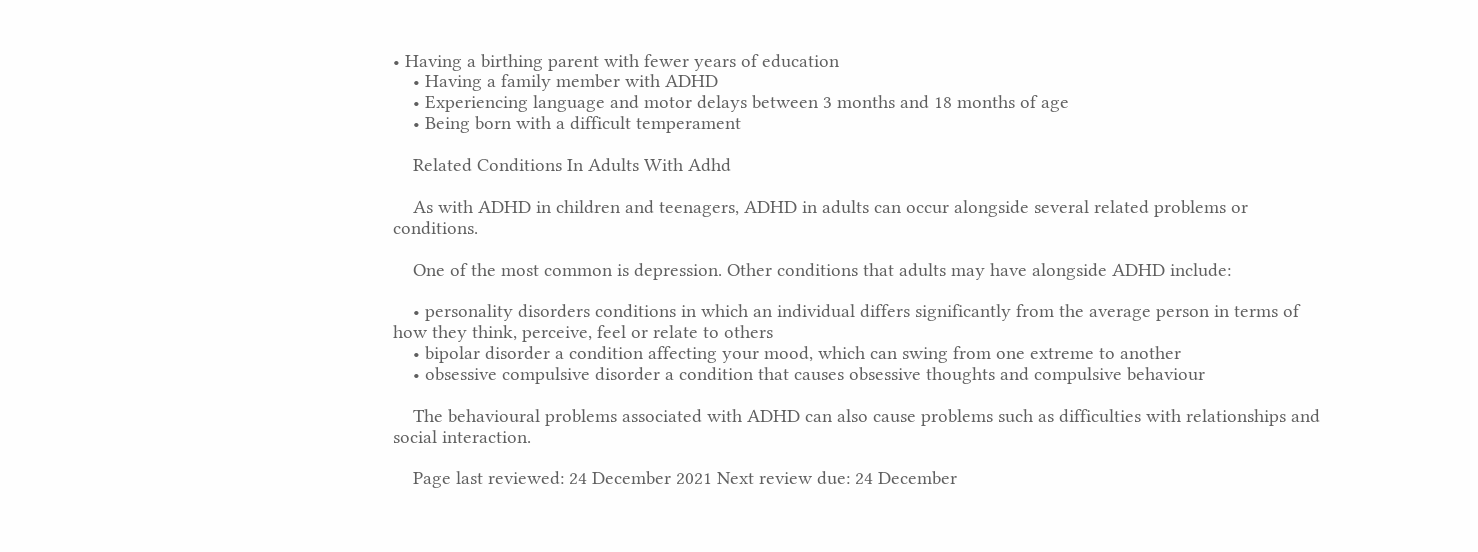• Having a birthing parent with fewer years of education
    • Having a family member with ADHD
    • Experiencing language and motor delays between 3 months and 18 months of age
    • Being born with a difficult temperament

    Related Conditions In Adults With Adhd

    As with ADHD in children and teenagers, ADHD in adults can occur alongside several related problems or conditions.

    One of the most common is depression. Other conditions that adults may have alongside ADHD include:

    • personality disorders conditions in which an individual differs significantly from the average person in terms of how they think, perceive, feel or relate to others
    • bipolar disorder a condition affecting your mood, which can swing from one extreme to another
    • obsessive compulsive disorder a condition that causes obsessive thoughts and compulsive behaviour

    The behavioural problems associated with ADHD can also cause problems such as difficulties with relationships and social interaction.

    Page last reviewed: 24 December 2021 Next review due: 24 December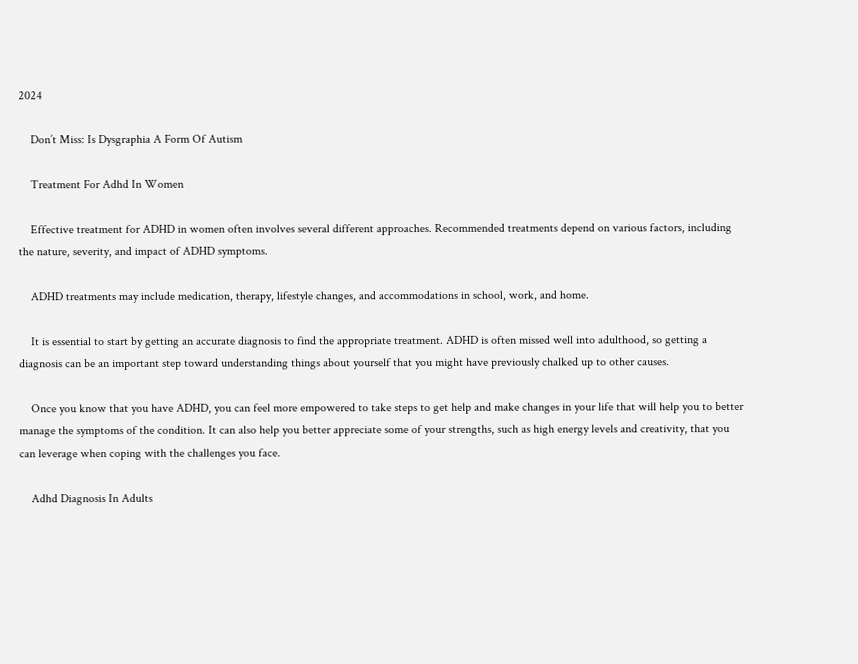2024

    Don’t Miss: Is Dysgraphia A Form Of Autism

    Treatment For Adhd In Women

    Effective treatment for ADHD in women often involves several different approaches. Recommended treatments depend on various factors, including the nature, severity, and impact of ADHD symptoms.

    ADHD treatments may include medication, therapy, lifestyle changes, and accommodations in school, work, and home.

    It is essential to start by getting an accurate diagnosis to find the appropriate treatment. ADHD is often missed well into adulthood, so getting a diagnosis can be an important step toward understanding things about yourself that you might have previously chalked up to other causes.

    Once you know that you have ADHD, you can feel more empowered to take steps to get help and make changes in your life that will help you to better manage the symptoms of the condition. It can also help you better appreciate some of your strengths, such as high energy levels and creativity, that you can leverage when coping with the challenges you face.

    Adhd Diagnosis In Adults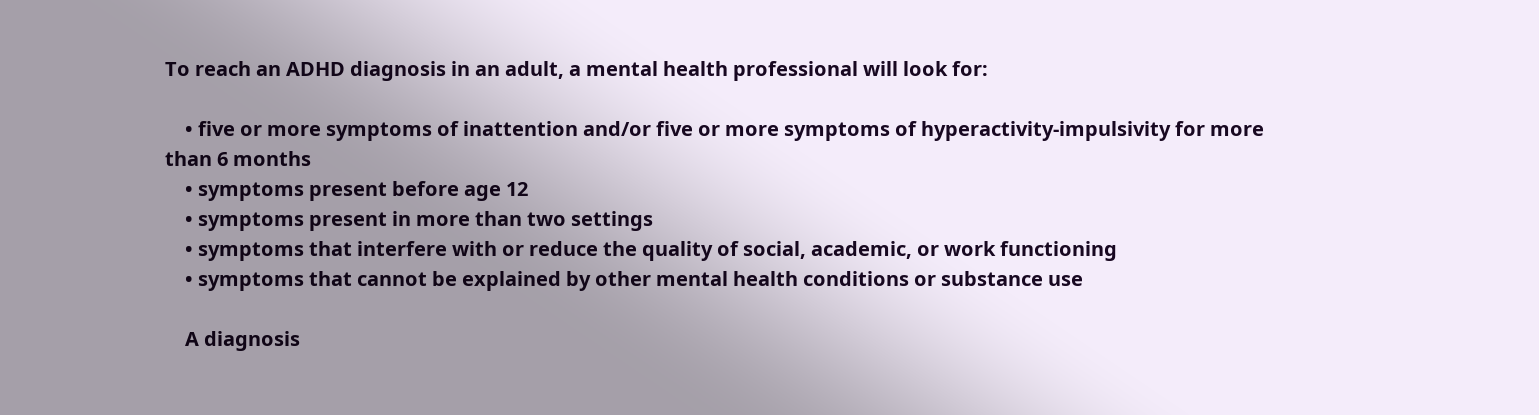To reach an ADHD diagnosis in an adult, a mental health professional will look for:

    • five or more symptoms of inattention and/or five or more symptoms of hyperactivity-impulsivity for more than 6 months
    • symptoms present before age 12
    • symptoms present in more than two settings
    • symptoms that interfere with or reduce the quality of social, academic, or work functioning
    • symptoms that cannot be explained by other mental health conditions or substance use

    A diagnosis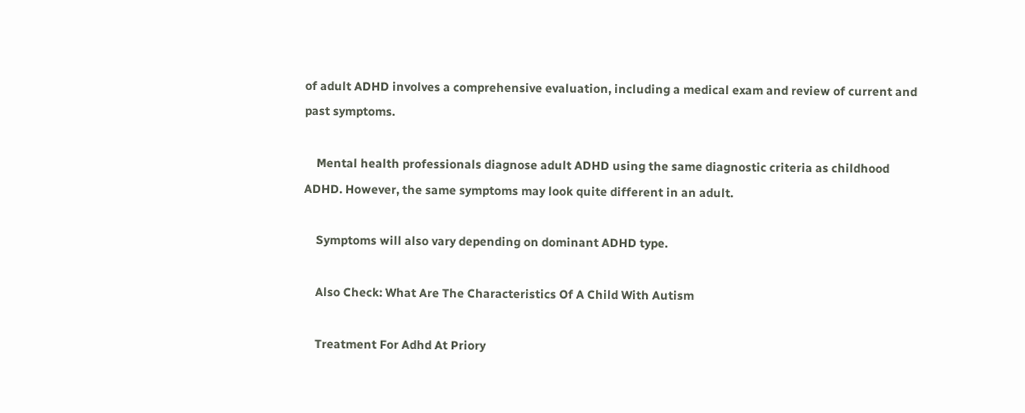of adult ADHD involves a comprehensive evaluation, including a medical exam and review of current and past symptoms.

    Mental health professionals diagnose adult ADHD using the same diagnostic criteria as childhood ADHD. However, the same symptoms may look quite different in an adult.

    Symptoms will also vary depending on dominant ADHD type.

    Also Check: What Are The Characteristics Of A Child With Autism

    Treatment For Adhd At Priory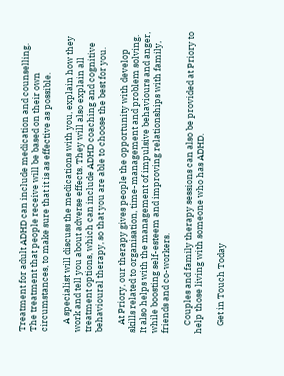Treatment for adult ADHD can include medication and counselling. The treatment that people receive will be based on their own circumstances, to make sure that it is as effective as possible.

    A specialist will discuss the medications with you, explain how they work and tell you about adverse effects. They will also explain all treatment options, which can include ADHD coaching and cognitive behavioural therapy, so that you are able to choose the best for you.

    At Priory, our therapy gives people the opportunity with develop skills related to organisation, time-management and problem solving. It also helps with the management of impulsive behaviours and anger, while boosting self-esteem and improving relationships with family, friends and co-workers.

    Couples and family therapy sessions can also be provided at Priory to help those living with someone who has ADHD.

    Get in Touch Today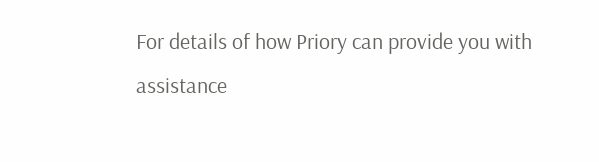For details of how Priory can provide you with assistance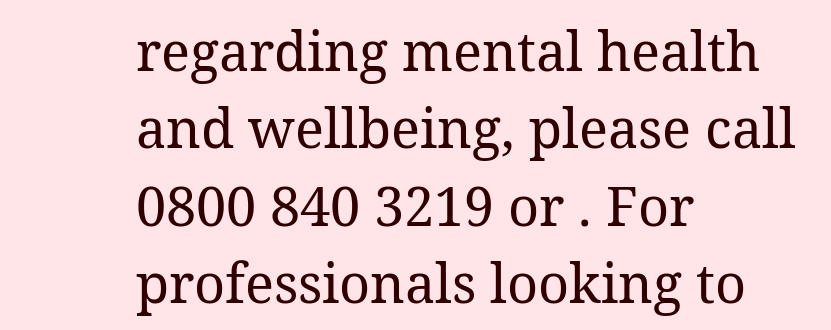regarding mental health and wellbeing, please call 0800 840 3219 or . For professionals looking to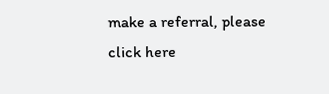make a referral, please click here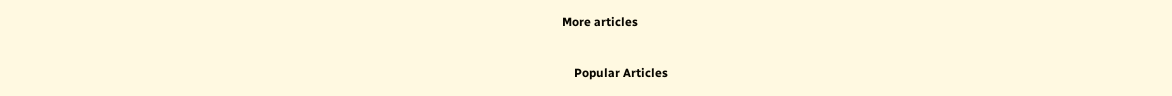More articles

    Popular Articles